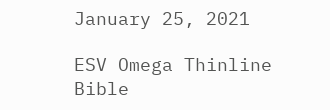January 25, 2021

ESV Omega Thinline Bible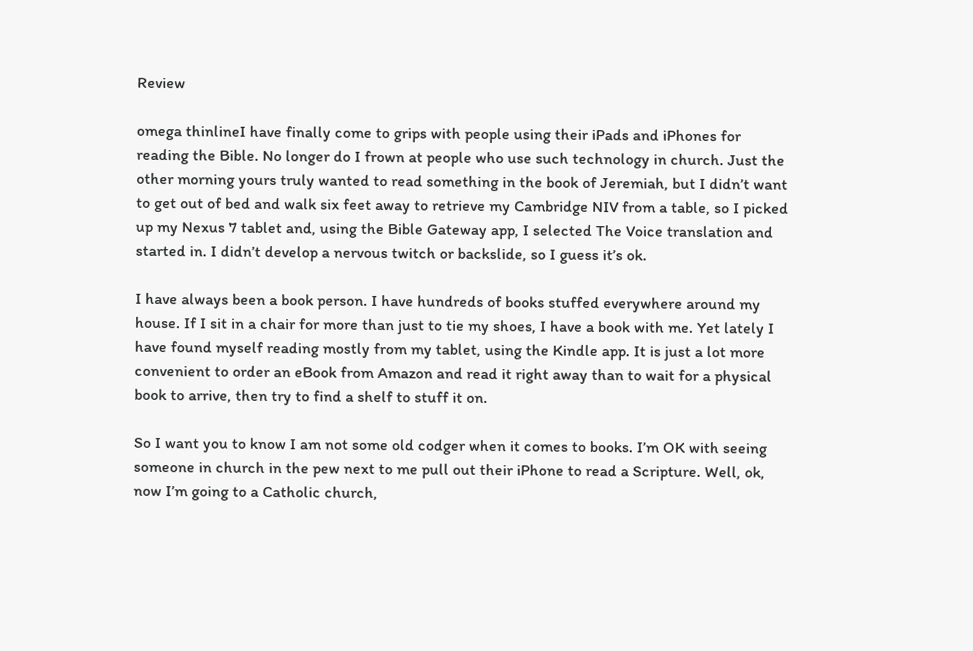Review

omega thinlineI have finally come to grips with people using their iPads and iPhones for reading the Bible. No longer do I frown at people who use such technology in church. Just the other morning yours truly wanted to read something in the book of Jeremiah, but I didn’t want to get out of bed and walk six feet away to retrieve my Cambridge NIV from a table, so I picked up my Nexus 7 tablet and, using the Bible Gateway app, I selected The Voice translation and started in. I didn’t develop a nervous twitch or backslide, so I guess it’s ok.

I have always been a book person. I have hundreds of books stuffed everywhere around my house. If I sit in a chair for more than just to tie my shoes, I have a book with me. Yet lately I have found myself reading mostly from my tablet, using the Kindle app. It is just a lot more convenient to order an eBook from Amazon and read it right away than to wait for a physical book to arrive, then try to find a shelf to stuff it on.

So I want you to know I am not some old codger when it comes to books. I’m OK with seeing someone in church in the pew next to me pull out their iPhone to read a Scripture. Well, ok, now I’m going to a Catholic church,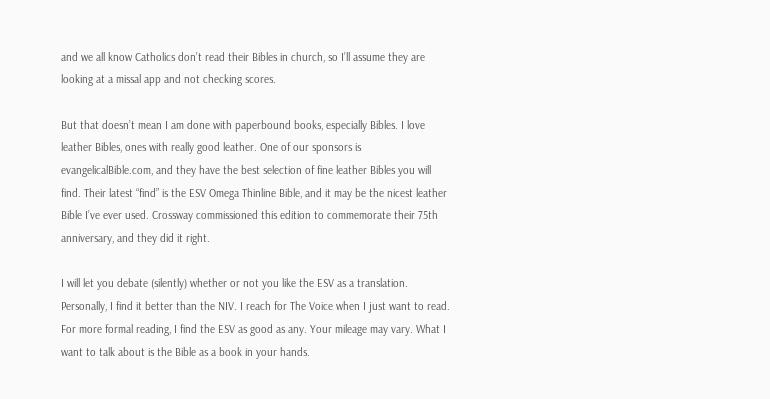and we all know Catholics don’t read their Bibles in church, so I’ll assume they are looking at a missal app and not checking scores.

But that doesn’t mean I am done with paperbound books, especially Bibles. I love leather Bibles, ones with really good leather. One of our sponsors is evangelicalBible.com, and they have the best selection of fine leather Bibles you will find. Their latest “find” is the ESV Omega Thinline Bible, and it may be the nicest leather Bible I’ve ever used. Crossway commissioned this edition to commemorate their 75th anniversary, and they did it right.

I will let you debate (silently) whether or not you like the ESV as a translation. Personally, I find it better than the NIV. I reach for The Voice when I just want to read. For more formal reading, I find the ESV as good as any. Your mileage may vary. What I want to talk about is the Bible as a book in your hands.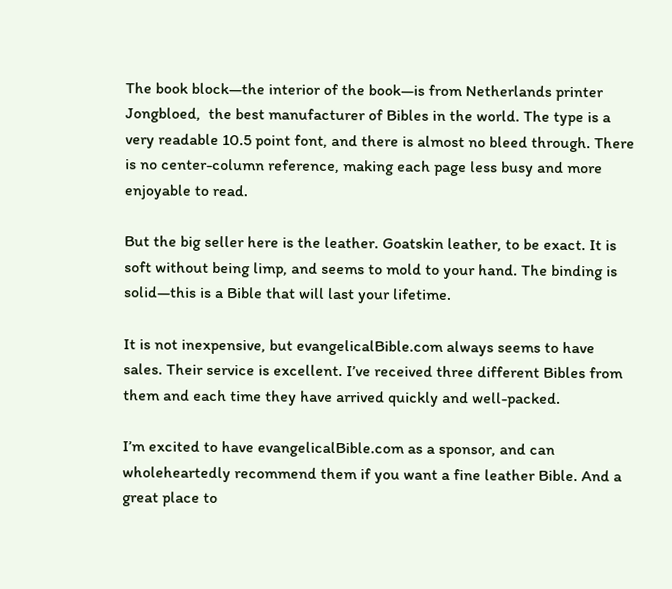The book block—the interior of the book—is from Netherlands printer Jongbloed,  the best manufacturer of Bibles in the world. The type is a very readable 10.5 point font, and there is almost no bleed through. There is no center-column reference, making each page less busy and more enjoyable to read.

But the big seller here is the leather. Goatskin leather, to be exact. It is soft without being limp, and seems to mold to your hand. The binding is solid—this is a Bible that will last your lifetime.

It is not inexpensive, but evangelicalBible.com always seems to have sales. Their service is excellent. I’ve received three different Bibles from them and each time they have arrived quickly and well-packed.

I’m excited to have evangelicalBible.com as a sponsor, and can wholeheartedly recommend them if you want a fine leather Bible. And a great place to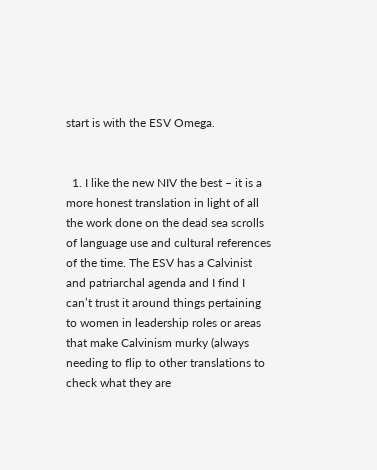start is with the ESV Omega.


  1. I like the new NIV the best – it is a more honest translation in light of all the work done on the dead sea scrolls of language use and cultural references of the time. The ESV has a Calvinist and patriarchal agenda and I find I can’t trust it around things pertaining to women in leadership roles or areas that make Calvinism murky (always needing to flip to other translations to check what they are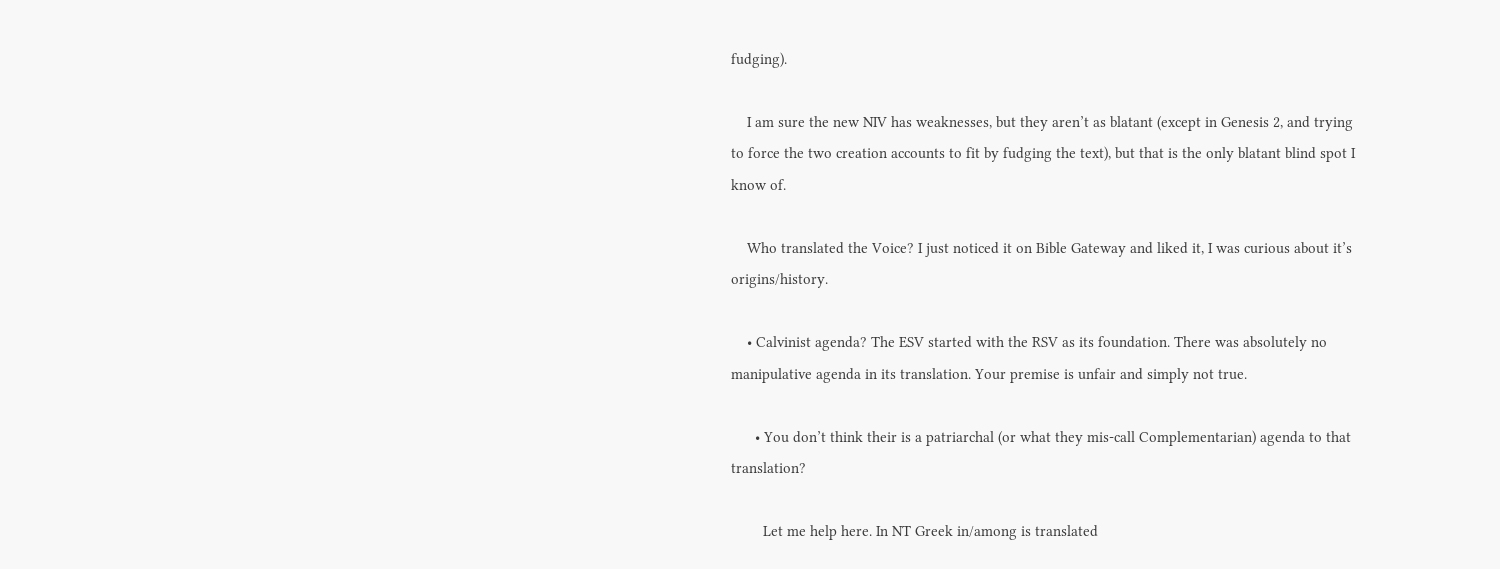fudging).

    I am sure the new NIV has weaknesses, but they aren’t as blatant (except in Genesis 2, and trying to force the two creation accounts to fit by fudging the text), but that is the only blatant blind spot I know of.

    Who translated the Voice? I just noticed it on Bible Gateway and liked it, I was curious about it’s origins/history.

    • Calvinist agenda? The ESV started with the RSV as its foundation. There was absolutely no manipulative agenda in its translation. Your premise is unfair and simply not true.

      • You don’t think their is a patriarchal (or what they mis-call Complementarian) agenda to that translation?

        Let me help here. In NT Greek in/among is translated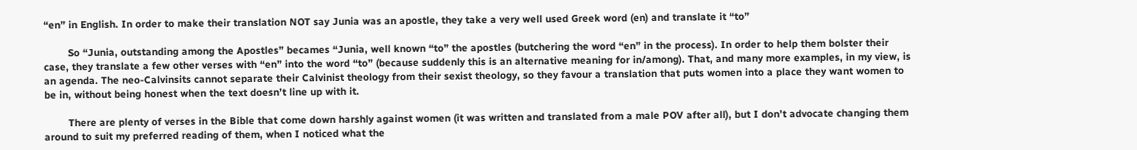“en” in English. In order to make their translation NOT say Junia was an apostle, they take a very well used Greek word (en) and translate it “to”

        So “Junia, outstanding among the Apostles” becames “Junia, well known “to” the apostles (butchering the word “en” in the process). In order to help them bolster their case, they translate a few other verses with “en” into the word “to” (because suddenly this is an alternative meaning for in/among). That, and many more examples, in my view, is an agenda. The neo-Calvinsits cannot separate their Calvinist theology from their sexist theology, so they favour a translation that puts women into a place they want women to be in, without being honest when the text doesn’t line up with it.

        There are plenty of verses in the Bible that come down harshly against women (it was written and translated from a male POV after all), but I don’t advocate changing them around to suit my preferred reading of them, when I noticed what the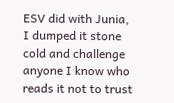ESV did with Junia, I dumped it stone cold and challenge anyone I know who reads it not to trust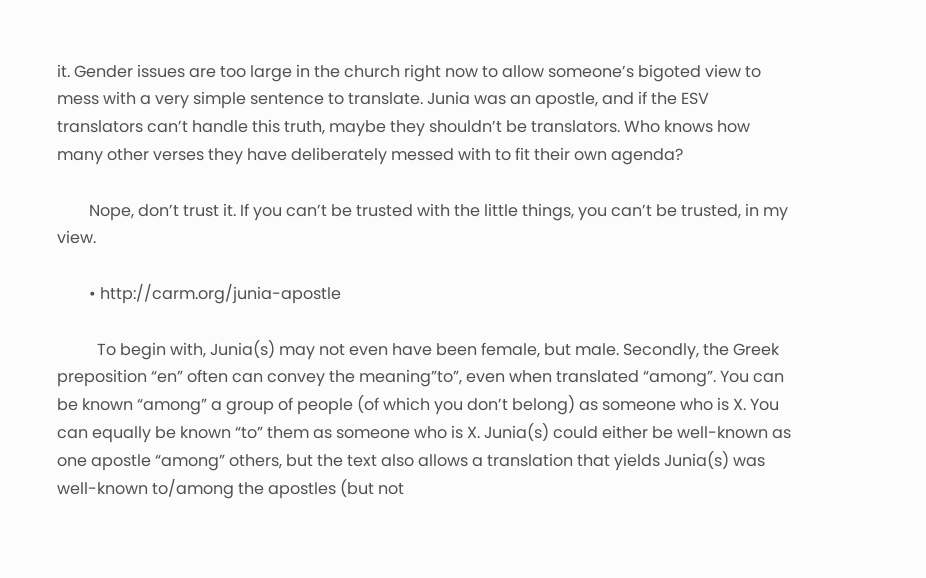it. Gender issues are too large in the church right now to allow someone’s bigoted view to mess with a very simple sentence to translate. Junia was an apostle, and if the ESV translators can’t handle this truth, maybe they shouldn’t be translators. Who knows how many other verses they have deliberately messed with to fit their own agenda?

        Nope, don’t trust it. If you can’t be trusted with the little things, you can’t be trusted, in my view.

        • http://carm.org/junia-apostle

          To begin with, Junia(s) may not even have been female, but male. Secondly, the Greek preposition “en” often can convey the meaning”to”, even when translated “among”. You can be known “among” a group of people (of which you don’t belong) as someone who is X. You can equally be known “to” them as someone who is X. Junia(s) could either be well-known as one apostle “among” others, but the text also allows a translation that yields Junia(s) was well-known to/among the apostles (but not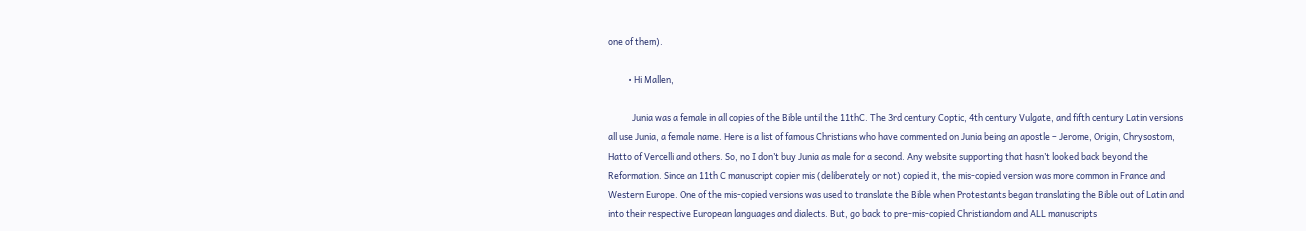one of them).

          • Hi Mallen,

            Junia was a female in all copies of the Bible until the 11thC. The 3rd century Coptic, 4th century Vulgate, and fifth century Latin versions all use Junia, a female name. Here is a list of famous Christians who have commented on Junia being an apostle – Jerome, Origin, Chrysostom, Hatto of Vercelli and others. So, no I don’t buy Junia as male for a second. Any website supporting that hasn’t looked back beyond the Reformation. Since an 11th C manuscript copier mis (deliberately or not) copied it, the mis-copied version was more common in France and Western Europe. One of the mis-copied versions was used to translate the Bible when Protestants began translating the Bible out of Latin and into their respective European languages and dialects. But, go back to pre-mis-copied Christiandom and ALL manuscripts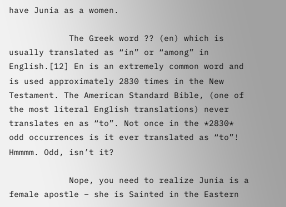have Junia as a women.

            The Greek word ?? (en) which is usually translated as “in” or “among” in English.[12] En is an extremely common word and is used approximately 2830 times in the New Testament. The American Standard Bible, (one of the most literal English translations) never translates en as “to”. Not once in the *2830* odd occurrences is it ever translated as “to”! Hmmmm. Odd, isn’t it?

            Nope, you need to realize Junia is a female apostle – she is Sainted in the Eastern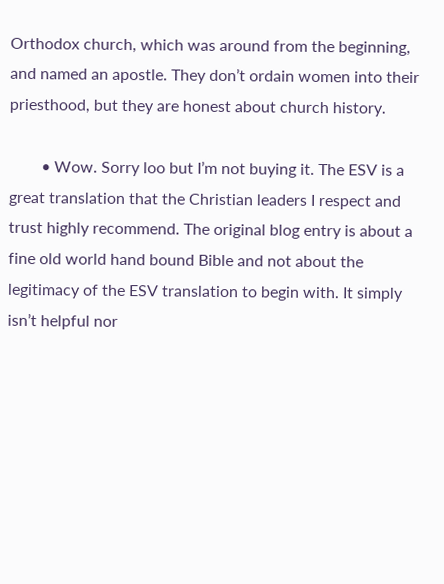Orthodox church, which was around from the beginning, and named an apostle. They don’t ordain women into their priesthood, but they are honest about church history.

        • Wow. Sorry loo but I’m not buying it. The ESV is a great translation that the Christian leaders I respect and trust highly recommend. The original blog entry is about a fine old world hand bound Bible and not about the legitimacy of the ESV translation to begin with. It simply isn’t helpful nor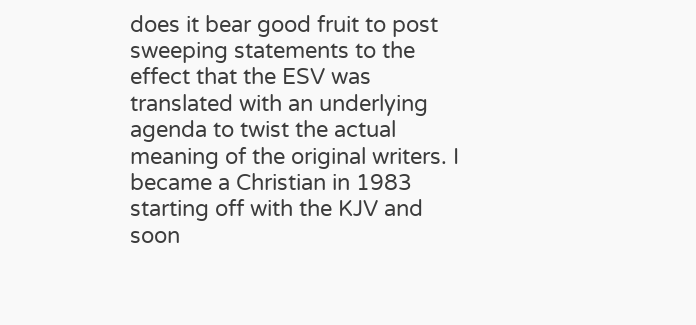does it bear good fruit to post sweeping statements to the effect that the ESV was translated with an underlying agenda to twist the actual meaning of the original writers. I became a Christian in 1983 starting off with the KJV and soon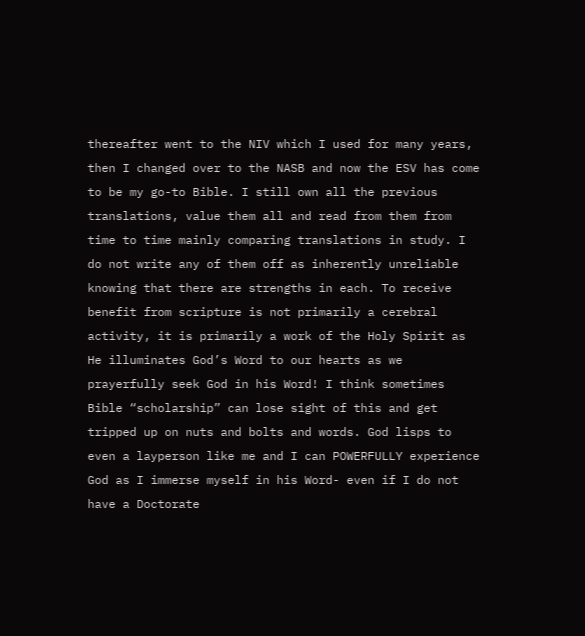thereafter went to the NIV which I used for many years, then I changed over to the NASB and now the ESV has come to be my go-to Bible. I still own all the previous translations, value them all and read from them from time to time mainly comparing translations in study. I do not write any of them off as inherently unreliable knowing that there are strengths in each. To receive benefit from scripture is not primarily a cerebral activity, it is primarily a work of the Holy Spirit as He illuminates God’s Word to our hearts as we prayerfully seek God in his Word! I think sometimes Bible “scholarship” can lose sight of this and get tripped up on nuts and bolts and words. God lisps to even a layperson like me and I can POWERFULLY experience God as I immerse myself in his Word- even if I do not have a Doctorate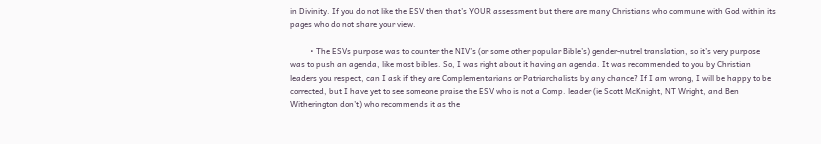in Divinity. If you do not like the ESV then that’s YOUR assessment but there are many Christians who commune with God within its pages who do not share your view.

          • The ESVs purpose was to counter the NIV’s (or some other popular Bible’s) gender-nutrel translation, so it’s very purpose was to push an agenda, like most bibles. So, I was right about it having an agenda. It was recommended to you by Christian leaders you respect, can I ask if they are Complementarians or Patriarchalists by any chance? If I am wrong, I will be happy to be corrected, but I have yet to see someone praise the ESV who is not a Comp. leader (ie Scott McKnight, NT Wright, and Ben Witherington don’t) who recommends it as the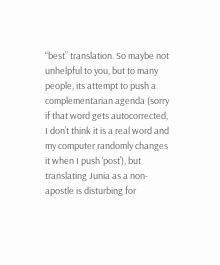“best” translation. So maybe not unhelpful to you, but to many people, its attempt to push a complementarian agenda (sorry if that word gets autocorrected, I don’t think it is a real word and my computer randomly changes it when I push ‘post’), but translating Junia as a non-apostle is disturbing for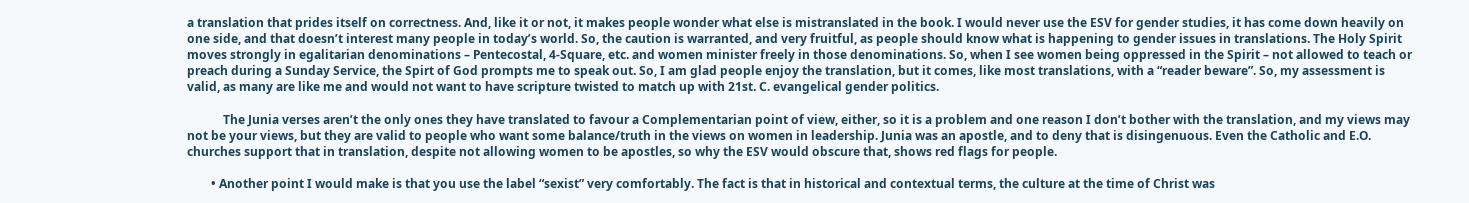a translation that prides itself on correctness. And, like it or not, it makes people wonder what else is mistranslated in the book. I would never use the ESV for gender studies, it has come down heavily on one side, and that doesn’t interest many people in today’s world. So, the caution is warranted, and very fruitful, as people should know what is happening to gender issues in translations. The Holy Spirit moves strongly in egalitarian denominations – Pentecostal, 4-Square, etc. and women minister freely in those denominations. So, when I see women being oppressed in the Spirit – not allowed to teach or preach during a Sunday Service, the Spirt of God prompts me to speak out. So, I am glad people enjoy the translation, but it comes, like most translations, with a “reader beware”. So, my assessment is valid, as many are like me and would not want to have scripture twisted to match up with 21st. C. evangelical gender politics.

            The Junia verses aren’t the only ones they have translated to favour a Complementarian point of view, either, so it is a problem and one reason I don’t bother with the translation, and my views may not be your views, but they are valid to people who want some balance/truth in the views on women in leadership. Junia was an apostle, and to deny that is disingenuous. Even the Catholic and E.O. churches support that in translation, despite not allowing women to be apostles, so why the ESV would obscure that, shows red flags for people.

        • Another point I would make is that you use the label “sexist” very comfortably. The fact is that in historical and contextual terms, the culture at the time of Christ was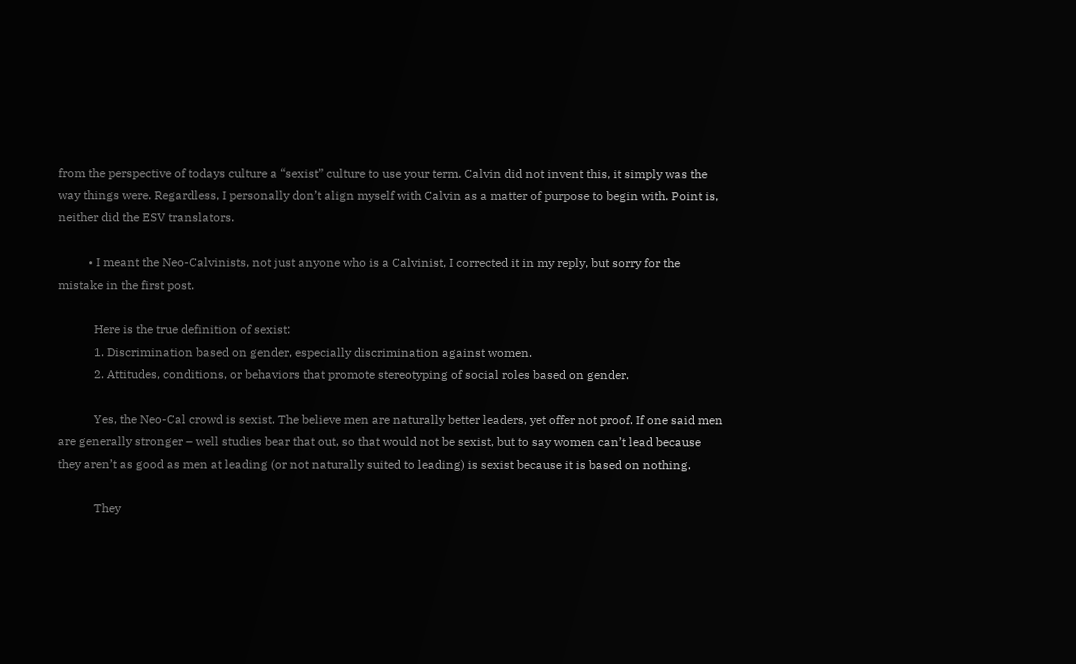from the perspective of todays culture a “sexist” culture to use your term. Calvin did not invent this, it simply was the way things were. Regardless, I personally don’t align myself with Calvin as a matter of purpose to begin with. Point is, neither did the ESV translators.

          • I meant the Neo-Calvinists, not just anyone who is a Calvinist, I corrected it in my reply, but sorry for the mistake in the first post.

            Here is the true definition of sexist:
            1. Discrimination based on gender, especially discrimination against women.
            2. Attitudes, conditions, or behaviors that promote stereotyping of social roles based on gender.

            Yes, the Neo-Cal crowd is sexist. The believe men are naturally better leaders, yet offer not proof. If one said men are generally stronger – well studies bear that out, so that would not be sexist, but to say women can’t lead because they aren’t as good as men at leading (or not naturally suited to leading) is sexist because it is based on nothing.

            They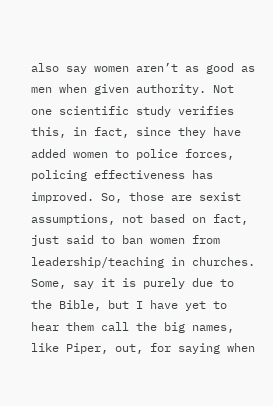also say women aren’t as good as men when given authority. Not one scientific study verifies this, in fact, since they have added women to police forces, policing effectiveness has improved. So, those are sexist assumptions, not based on fact, just said to ban women from leadership/teaching in churches. Some, say it is purely due to the Bible, but I have yet to hear them call the big names, like Piper, out, for saying when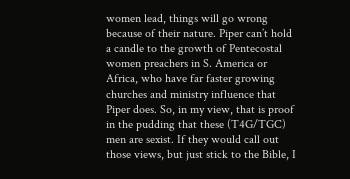women lead, things will go wrong because of their nature. Piper can’t hold a candle to the growth of Pentecostal women preachers in S. America or Africa, who have far faster growing churches and ministry influence that Piper does. So, in my view, that is proof in the pudding that these (T4G/TGC) men are sexist. If they would call out those views, but just stick to the Bible, I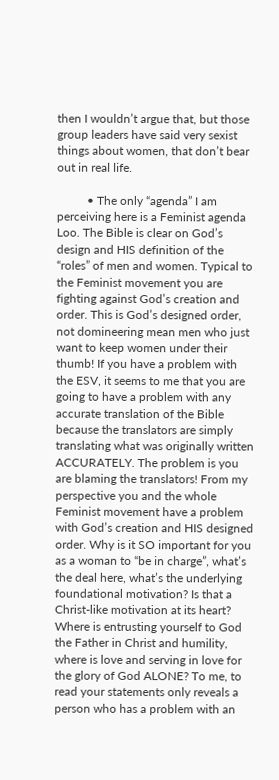then I wouldn’t argue that, but those group leaders have said very sexist things about women, that don’t bear out in real life.

          • The only “agenda” I am perceiving here is a Feminist agenda Loo. The Bible is clear on God’s design and HIS definition of the “roles” of men and women. Typical to the Feminist movement you are fighting against God’s creation and order. This is God’s designed order, not domineering mean men who just want to keep women under their thumb! If you have a problem with the ESV, it seems to me that you are going to have a problem with any accurate translation of the Bible because the translators are simply translating what was originally written ACCURATELY. The problem is you are blaming the translators! From my perspective you and the whole Feminist movement have a problem with God’s creation and HIS designed order. Why is it SO important for you as a woman to “be in charge”, what’s the deal here, what’s the underlying foundational motivation? Is that a Christ-like motivation at its heart? Where is entrusting yourself to God the Father in Christ and humility, where is love and serving in love for the glory of God ALONE? To me, to read your statements only reveals a person who has a problem with an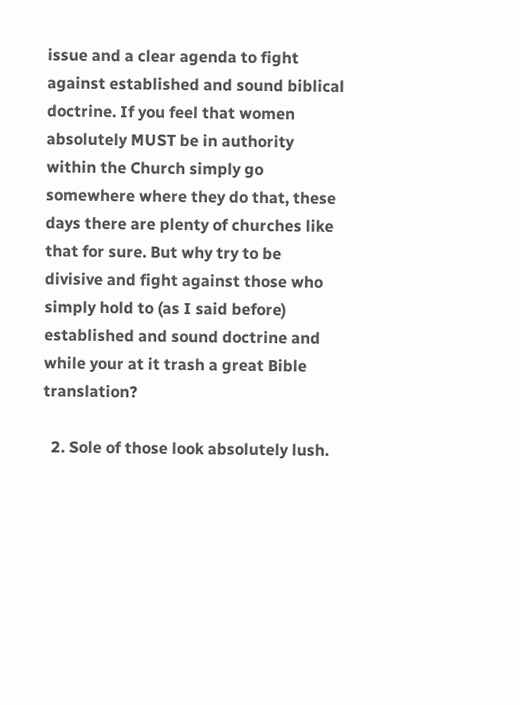issue and a clear agenda to fight against established and sound biblical doctrine. If you feel that women absolutely MUST be in authority within the Church simply go somewhere where they do that, these days there are plenty of churches like that for sure. But why try to be divisive and fight against those who simply hold to (as I said before) established and sound doctrine and while your at it trash a great Bible translation?

  2. Sole of those look absolutely lush.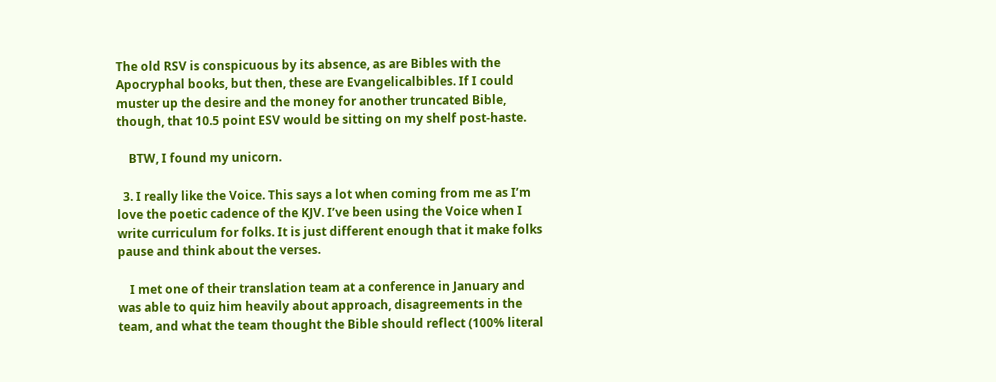The old RSV is conspicuous by its absence, as are Bibles with the Apocryphal books, but then, these are Evangelicalbibles. If I could muster up the desire and the money for another truncated Bible, though, that 10.5 point ESV would be sitting on my shelf post-haste.

    BTW, I found my unicorn.

  3. I really like the Voice. This says a lot when coming from me as I’m love the poetic cadence of the KJV. I’ve been using the Voice when I write curriculum for folks. It is just different enough that it make folks pause and think about the verses.

    I met one of their translation team at a conference in January and was able to quiz him heavily about approach, disagreements in the team, and what the team thought the Bible should reflect (100% literal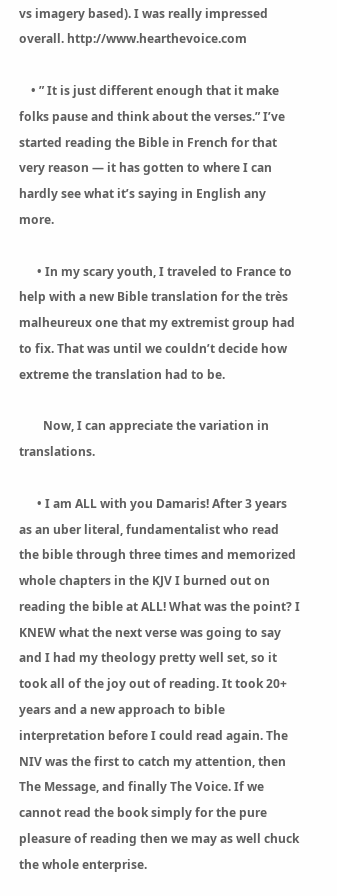vs imagery based). I was really impressed overall. http://www.hearthevoice.com

    • ” It is just different enough that it make folks pause and think about the verses.” I’ve started reading the Bible in French for that very reason — it has gotten to where I can hardly see what it’s saying in English any more.

      • In my scary youth, I traveled to France to help with a new Bible translation for the très malheureux one that my extremist group had to fix. That was until we couldn’t decide how extreme the translation had to be.

        Now, I can appreciate the variation in translations.

      • I am ALL with you Damaris! After 3 years as an uber literal, fundamentalist who read the bible through three times and memorized whole chapters in the KJV I burned out on reading the bible at ALL! What was the point? I KNEW what the next verse was going to say and I had my theology pretty well set, so it took all of the joy out of reading. It took 20+ years and a new approach to bible interpretation before I could read again. The NIV was the first to catch my attention, then The Message, and finally The Voice. If we cannot read the book simply for the pure pleasure of reading then we may as well chuck the whole enterprise.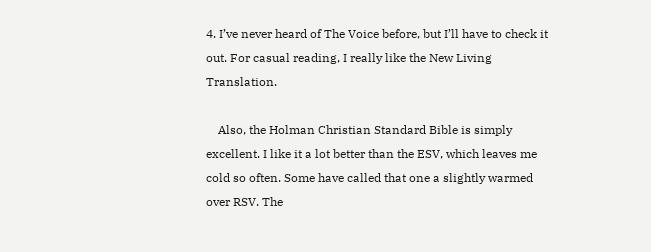4. I’ve never heard of The Voice before, but I’ll have to check it out. For casual reading, I really like the New Living Translation.

    Also, the Holman Christian Standard Bible is simply excellent. I like it a lot better than the ESV, which leaves me cold so often. Some have called that one a slightly warmed over RSV. The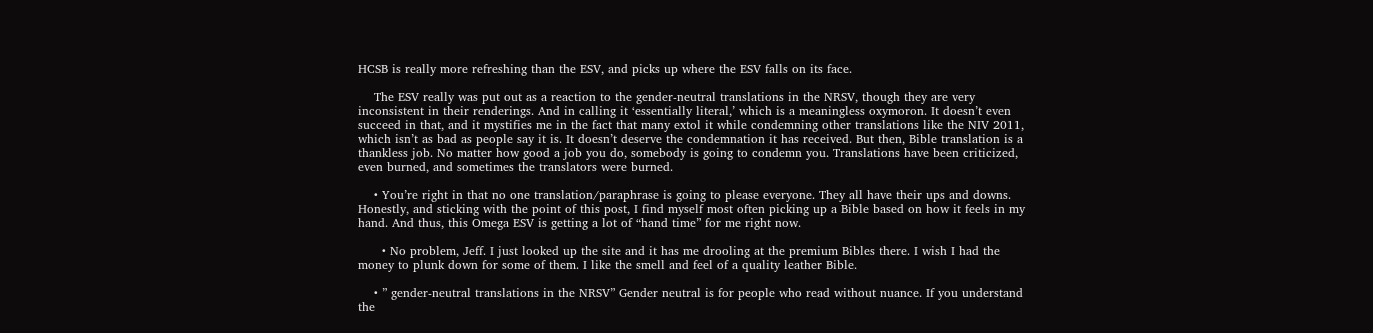HCSB is really more refreshing than the ESV, and picks up where the ESV falls on its face.

    The ESV really was put out as a reaction to the gender-neutral translations in the NRSV, though they are very inconsistent in their renderings. And in calling it ‘essentially literal,’ which is a meaningless oxymoron. It doesn’t even succeed in that, and it mystifies me in the fact that many extol it while condemning other translations like the NIV 2011, which isn’t as bad as people say it is. It doesn’t deserve the condemnation it has received. But then, Bible translation is a thankless job. No matter how good a job you do, somebody is going to condemn you. Translations have been criticized, even burned, and sometimes the translators were burned.

    • You’re right in that no one translation/paraphrase is going to please everyone. They all have their ups and downs. Honestly, and sticking with the point of this post, I find myself most often picking up a Bible based on how it feels in my hand. And thus, this Omega ESV is getting a lot of “hand time” for me right now.

      • No problem, Jeff. I just looked up the site and it has me drooling at the premium Bibles there. I wish I had the money to plunk down for some of them. I like the smell and feel of a quality leather Bible.

    • ” gender-neutral translations in the NRSV” Gender neutral is for people who read without nuance. If you understand the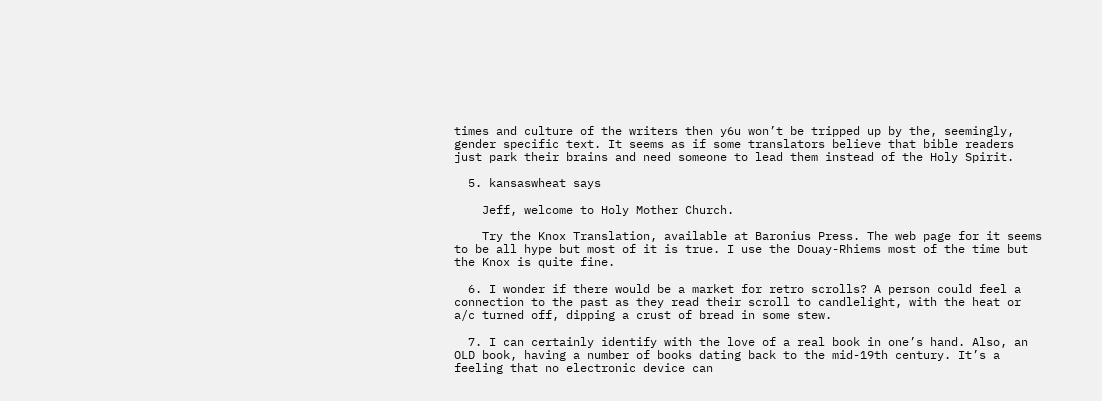times and culture of the writers then y6u won’t be tripped up by the, seemingly, gender specific text. It seems as if some translators believe that bible readers just park their brains and need someone to lead them instead of the Holy Spirit.

  5. kansaswheat says

    Jeff, welcome to Holy Mother Church.

    Try the Knox Translation, available at Baronius Press. The web page for it seems to be all hype but most of it is true. I use the Douay-Rhiems most of the time but the Knox is quite fine.

  6. I wonder if there would be a market for retro scrolls? A person could feel a connection to the past as they read their scroll to candlelight, with the heat or a/c turned off, dipping a crust of bread in some stew.

  7. I can certainly identify with the love of a real book in one’s hand. Also, an OLD book, having a number of books dating back to the mid-19th century. It’s a feeling that no electronic device can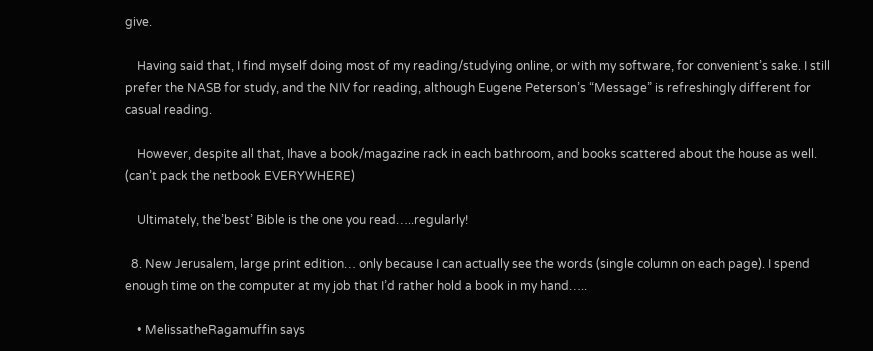give.

    Having said that, I find myself doing most of my reading/studying online, or with my software, for convenient’s sake. I still prefer the NASB for study, and the NIV for reading, although Eugene Peterson’s “Message” is refreshingly different for casual reading.

    However, despite all that, Ihave a book/magazine rack in each bathroom, and books scattered about the house as well. (can’t pack the netbook EVERYWHERE)

    Ultimately, the’best’ Bible is the one you read…..regularly!

  8. New Jerusalem, large print edition… only because I can actually see the words (single column on each page). I spend enough time on the computer at my job that I’d rather hold a book in my hand…..

    • MelissatheRagamuffin says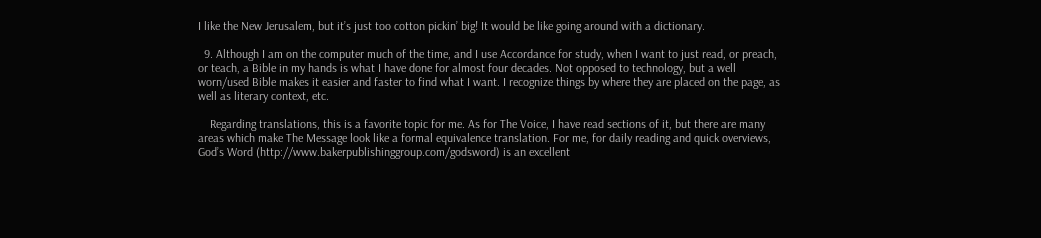I like the New Jerusalem, but it’s just too cotton pickin’ big! It would be like going around with a dictionary.

  9. Although I am on the computer much of the time, and I use Accordance for study, when I want to just read, or preach, or teach, a Bible in my hands is what I have done for almost four decades. Not opposed to technology, but a well worn/used Bible makes it easier and faster to find what I want. I recognize things by where they are placed on the page, as well as literary context, etc.

    Regarding translations, this is a favorite topic for me. As for The Voice, I have read sections of it, but there are many areas which make The Message look like a formal equivalence translation. For me, for daily reading and quick overviews, God’s Word (http://www.bakerpublishinggroup.com/godsword) is an excellent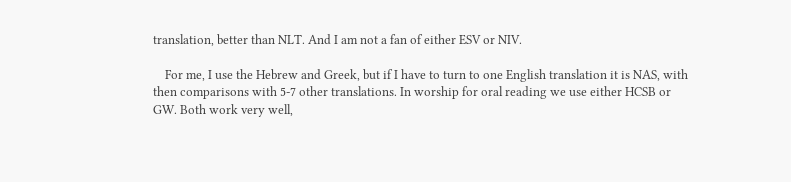translation, better than NLT. And I am not a fan of either ESV or NIV.

    For me, I use the Hebrew and Greek, but if I have to turn to one English translation it is NAS, with then comparisons with 5-7 other translations. In worship for oral reading we use either HCSB or GW. Both work very well,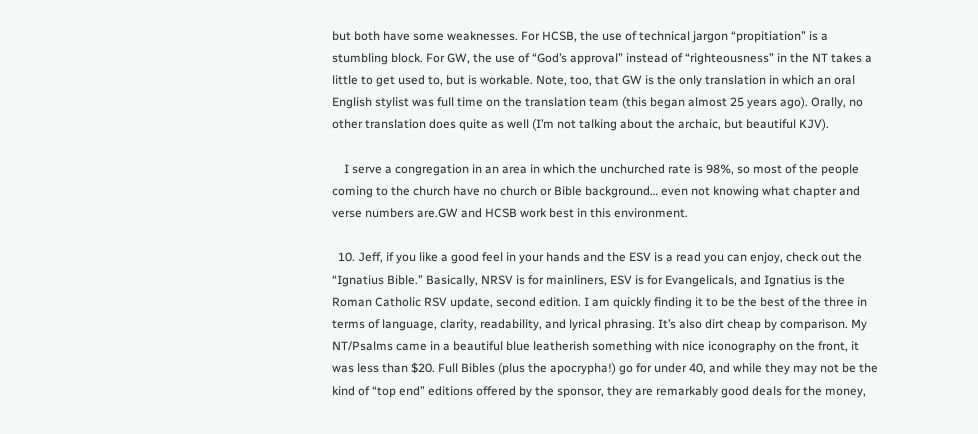but both have some weaknesses. For HCSB, the use of technical jargon “propitiation” is a stumbling block. For GW, the use of “God’s approval” instead of “righteousness” in the NT takes a little to get used to, but is workable. Note, too, that GW is the only translation in which an oral English stylist was full time on the translation team (this began almost 25 years ago). Orally, no other translation does quite as well (I’m not talking about the archaic, but beautiful KJV).

    I serve a congregation in an area in which the unchurched rate is 98%, so most of the people coming to the church have no church or Bible background… even not knowing what chapter and verse numbers are.GW and HCSB work best in this environment.

  10. Jeff, if you like a good feel in your hands and the ESV is a read you can enjoy, check out the “Ignatius Bible.” Basically, NRSV is for mainliners, ESV is for Evangelicals, and Ignatius is the Roman Catholic RSV update, second edition. I am quickly finding it to be the best of the three in terms of language, clarity, readability, and lyrical phrasing. It’s also dirt cheap by comparison. My NT/Psalms came in a beautiful blue leatherish something with nice iconography on the front, it was less than $20. Full Bibles (plus the apocrypha!) go for under 40, and while they may not be the kind of “top end” editions offered by the sponsor, they are remarkably good deals for the money,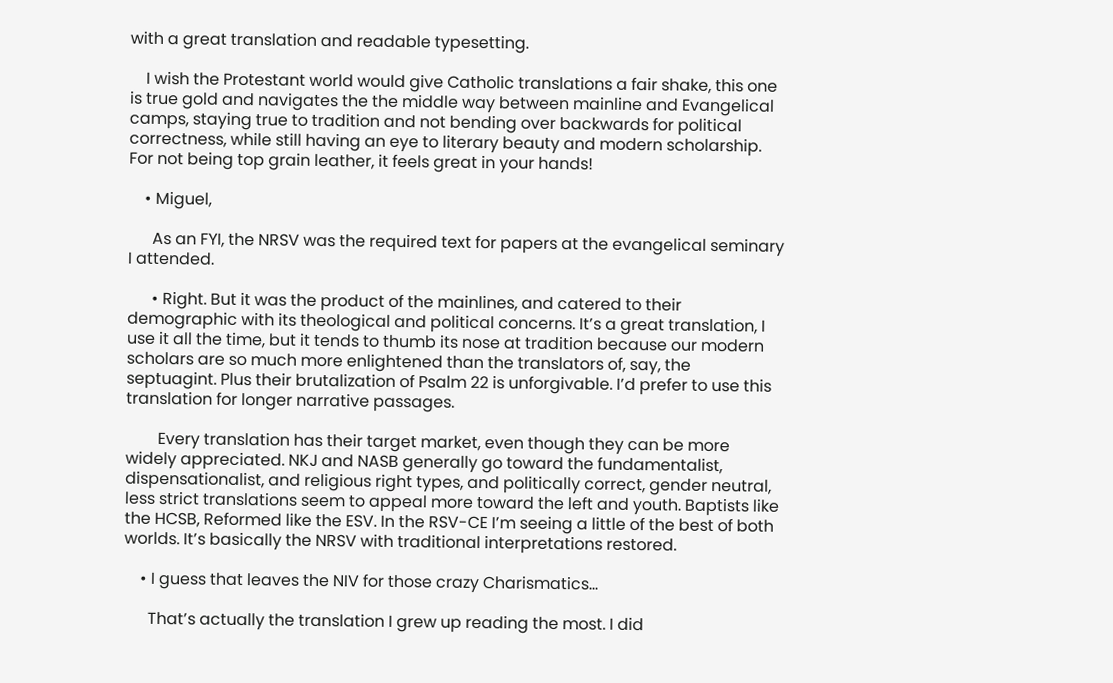with a great translation and readable typesetting.

    I wish the Protestant world would give Catholic translations a fair shake, this one is true gold and navigates the the middle way between mainline and Evangelical camps, staying true to tradition and not bending over backwards for political correctness, while still having an eye to literary beauty and modern scholarship. For not being top grain leather, it feels great in your hands!

    • Miguel,

      As an FYI, the NRSV was the required text for papers at the evangelical seminary I attended.

      • Right. But it was the product of the mainlines, and catered to their demographic with its theological and political concerns. It’s a great translation, I use it all the time, but it tends to thumb its nose at tradition because our modern scholars are so much more enlightened than the translators of, say, the septuagint. Plus their brutalization of Psalm 22 is unforgivable. I’d prefer to use this translation for longer narrative passages.

        Every translation has their target market, even though they can be more widely appreciated. NKJ and NASB generally go toward the fundamentalist, dispensationalist, and religious right types, and politically correct, gender neutral, less strict translations seem to appeal more toward the left and youth. Baptists like the HCSB, Reformed like the ESV. In the RSV-CE I’m seeing a little of the best of both worlds. It’s basically the NRSV with traditional interpretations restored.

    • I guess that leaves the NIV for those crazy Charismatics…

      That’s actually the translation I grew up reading the most. I did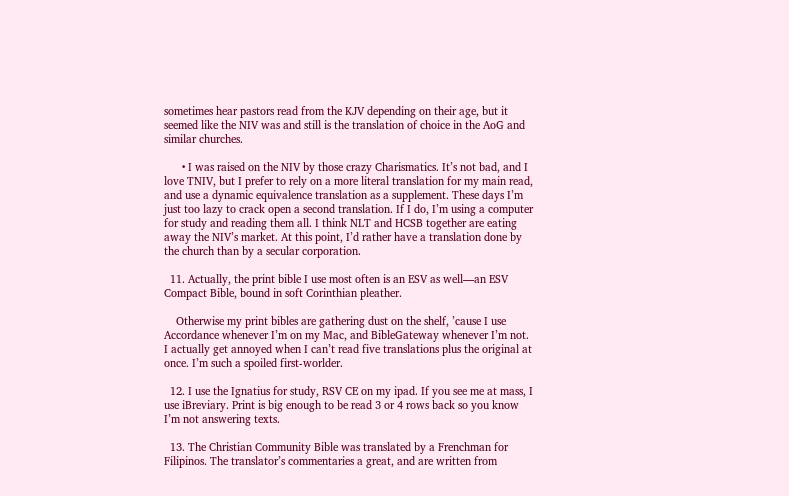sometimes hear pastors read from the KJV depending on their age, but it seemed like the NIV was and still is the translation of choice in the AoG and similar churches.

      • I was raised on the NIV by those crazy Charismatics. It’s not bad, and I love TNIV, but I prefer to rely on a more literal translation for my main read, and use a dynamic equivalence translation as a supplement. These days I’m just too lazy to crack open a second translation. If I do, I’m using a computer for study and reading them all. I think NLT and HCSB together are eating away the NIV’s market. At this point, I’d rather have a translation done by the church than by a secular corporation.

  11. Actually, the print bible I use most often is an ESV as well—an ESV Compact Bible, bound in soft Corinthian pleather.

    Otherwise my print bibles are gathering dust on the shelf, ’cause I use Accordance whenever I’m on my Mac, and BibleGateway whenever I’m not. I actually get annoyed when I can’t read five translations plus the original at once. I’m such a spoiled first-worlder.

  12. I use the Ignatius for study, RSV CE on my ipad. If you see me at mass, I use iBreviary. Print is big enough to be read 3 or 4 rows back so you know I’m not answering texts.

  13. The Christian Community Bible was translated by a Frenchman for Filipinos. The translator’s commentaries a great, and are written from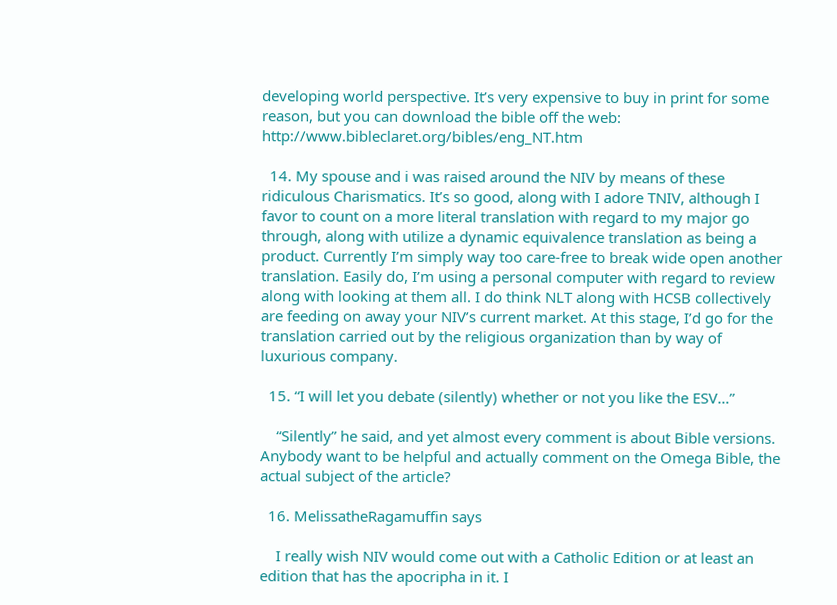developing world perspective. It’s very expensive to buy in print for some reason, but you can download the bible off the web: http://www.bibleclaret.org/bibles/eng_NT.htm

  14. My spouse and i was raised around the NIV by means of these ridiculous Charismatics. It’s so good, along with I adore TNIV, although I favor to count on a more literal translation with regard to my major go through, along with utilize a dynamic equivalence translation as being a product. Currently I’m simply way too care-free to break wide open another translation. Easily do, I’m using a personal computer with regard to review along with looking at them all. I do think NLT along with HCSB collectively are feeding on away your NIV’s current market. At this stage, I’d go for the translation carried out by the religious organization than by way of luxurious company.

  15. “I will let you debate (silently) whether or not you like the ESV…”

    “Silently” he said, and yet almost every comment is about Bible versions. Anybody want to be helpful and actually comment on the Omega Bible, the actual subject of the article?

  16. MelissatheRagamuffin says

    I really wish NIV would come out with a Catholic Edition or at least an edition that has the apocripha in it. I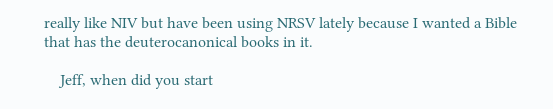really like NIV but have been using NRSV lately because I wanted a Bible that has the deuterocanonical books in it.

    Jeff, when did you start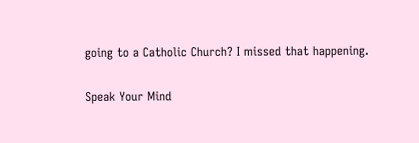going to a Catholic Church? I missed that happening.

Speak Your Mind